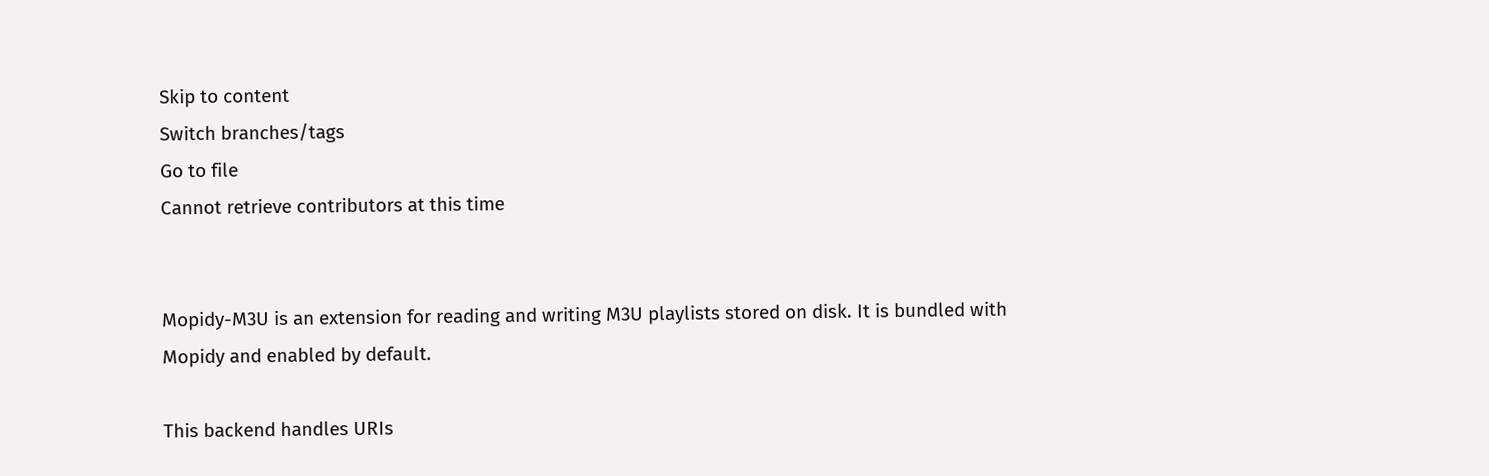Skip to content
Switch branches/tags
Go to file
Cannot retrieve contributors at this time


Mopidy-M3U is an extension for reading and writing M3U playlists stored on disk. It is bundled with Mopidy and enabled by default.

This backend handles URIs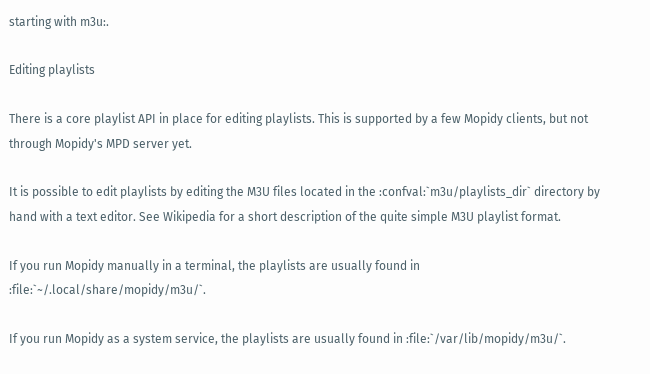starting with m3u:.

Editing playlists

There is a core playlist API in place for editing playlists. This is supported by a few Mopidy clients, but not through Mopidy's MPD server yet.

It is possible to edit playlists by editing the M3U files located in the :confval:`m3u/playlists_dir` directory by hand with a text editor. See Wikipedia for a short description of the quite simple M3U playlist format.

If you run Mopidy manually in a terminal, the playlists are usually found in :file:`~/.local/share/mopidy/m3u/`.

If you run Mopidy as a system service, the playlists are usually found in :file:`/var/lib/mopidy/m3u/`.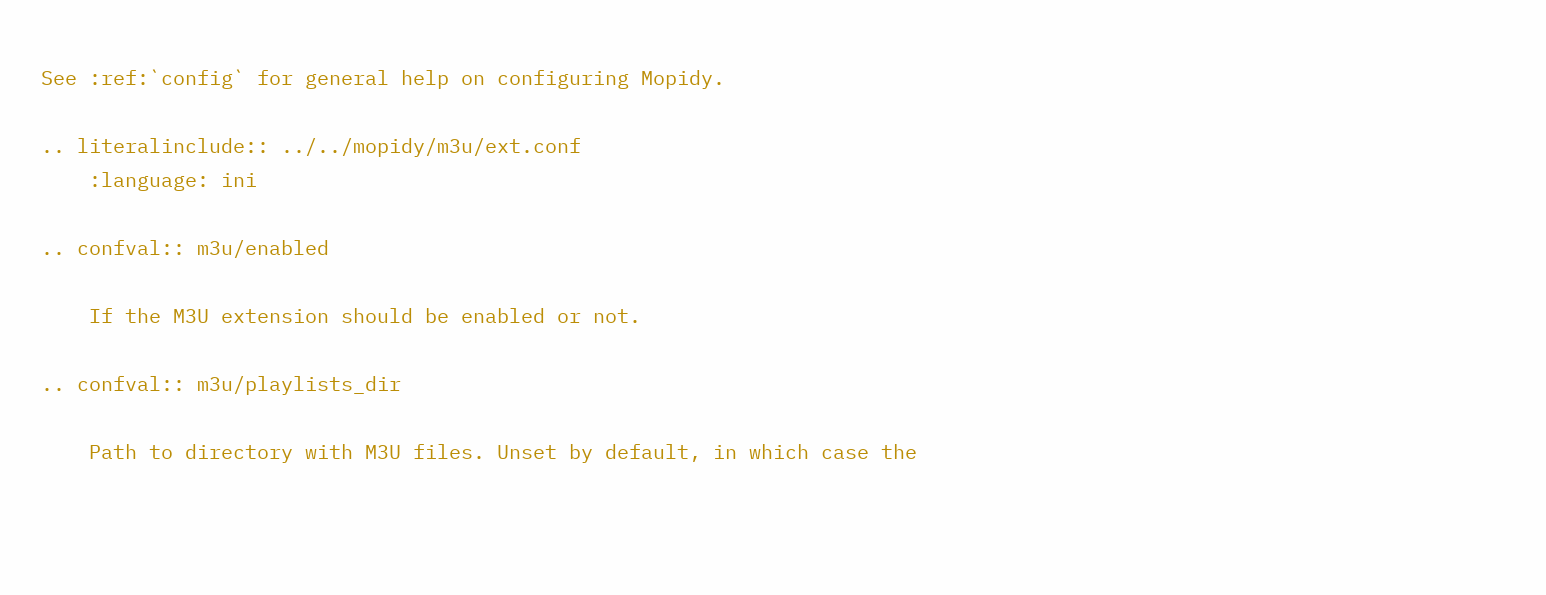See :ref:`config` for general help on configuring Mopidy.

.. literalinclude:: ../../mopidy/m3u/ext.conf
    :language: ini

.. confval:: m3u/enabled

    If the M3U extension should be enabled or not.

.. confval:: m3u/playlists_dir

    Path to directory with M3U files. Unset by default, in which case the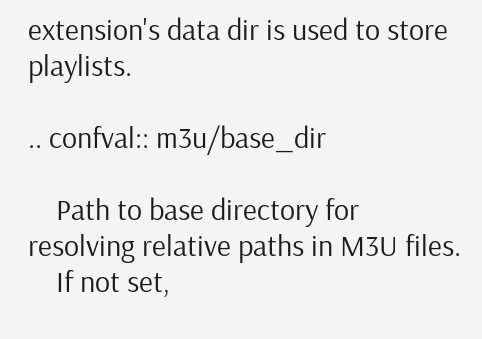extension's data dir is used to store playlists.

.. confval:: m3u/base_dir

    Path to base directory for resolving relative paths in M3U files.
    If not set,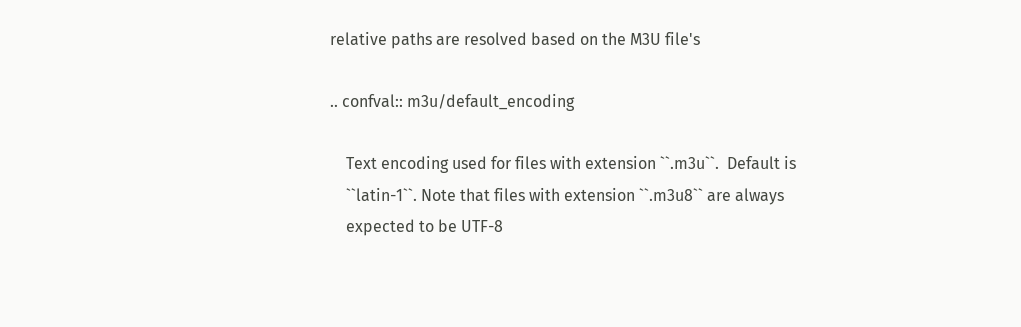relative paths are resolved based on the M3U file's

.. confval:: m3u/default_encoding

    Text encoding used for files with extension ``.m3u``.  Default is
    ``latin-1``. Note that files with extension ``.m3u8`` are always
    expected to be UTF-8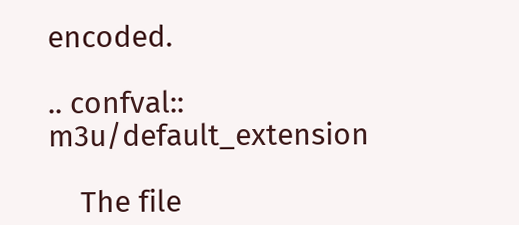encoded.

.. confval:: m3u/default_extension

    The file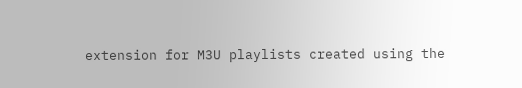extension for M3U playlists created using the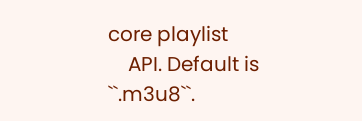core playlist
    API. Default is ``.m3u8``.